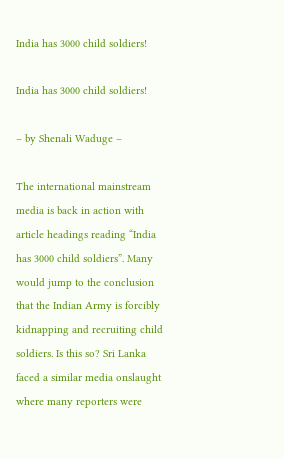India has 3000 child soldiers!

India has 3000 child soldiers!

– by Shenali Waduge –

The international mainstream media is back in action with article headings reading “India has 3000 child soldiers”. Many would jump to the conclusion that the Indian Army is forcibly kidnapping and recruiting child soldiers. Is this so? Sri Lanka faced a similar media onslaught where many reporters were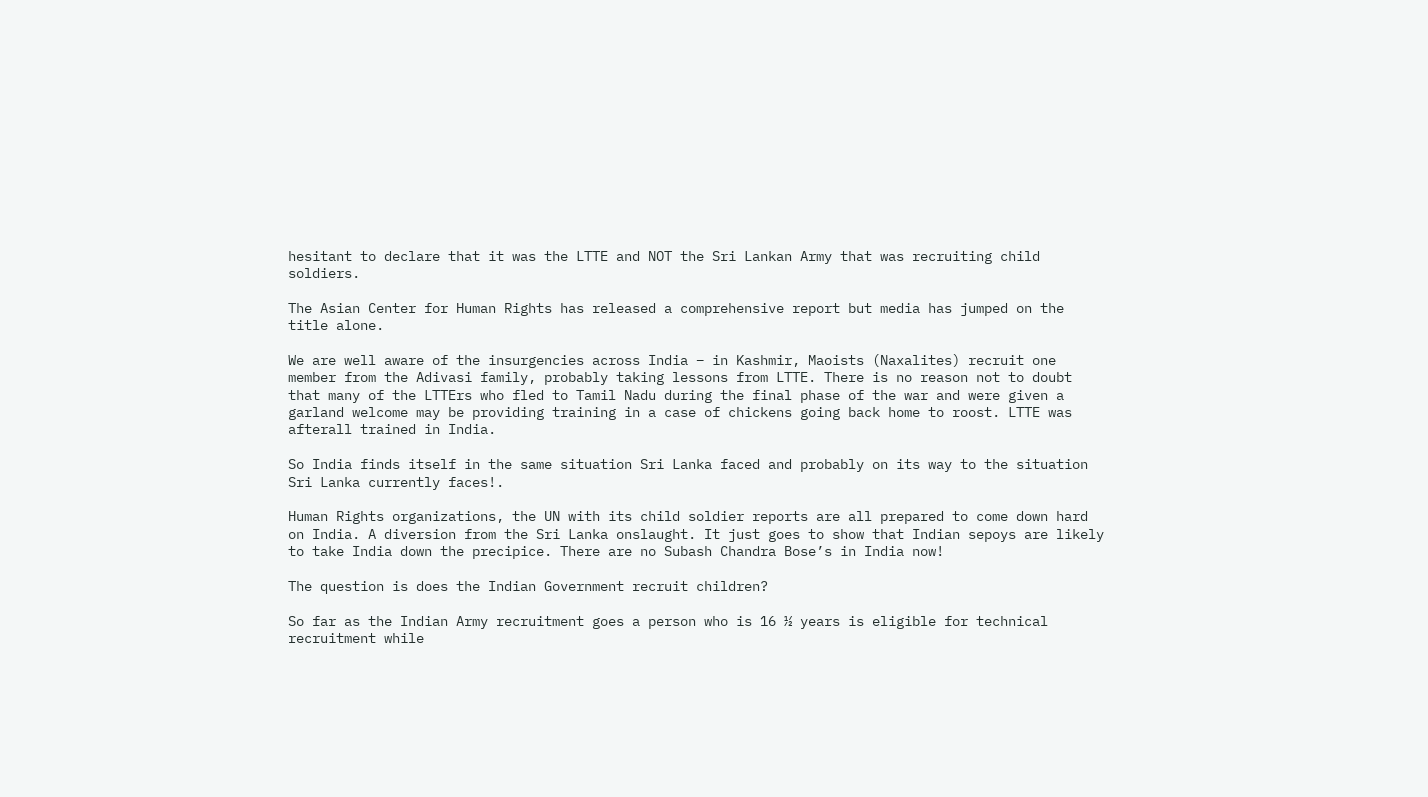hesitant to declare that it was the LTTE and NOT the Sri Lankan Army that was recruiting child soldiers.

The Asian Center for Human Rights has released a comprehensive report but media has jumped on the title alone.

We are well aware of the insurgencies across India – in Kashmir, Maoists (Naxalites) recruit one member from the Adivasi family, probably taking lessons from LTTE. There is no reason not to doubt that many of the LTTErs who fled to Tamil Nadu during the final phase of the war and were given a garland welcome may be providing training in a case of chickens going back home to roost. LTTE was afterall trained in India.

So India finds itself in the same situation Sri Lanka faced and probably on its way to the situation Sri Lanka currently faces!.

Human Rights organizations, the UN with its child soldier reports are all prepared to come down hard on India. A diversion from the Sri Lanka onslaught. It just goes to show that Indian sepoys are likely to take India down the precipice. There are no Subash Chandra Bose’s in India now!

The question is does the Indian Government recruit children?

So far as the Indian Army recruitment goes a person who is 16 ½ years is eligible for technical recruitment while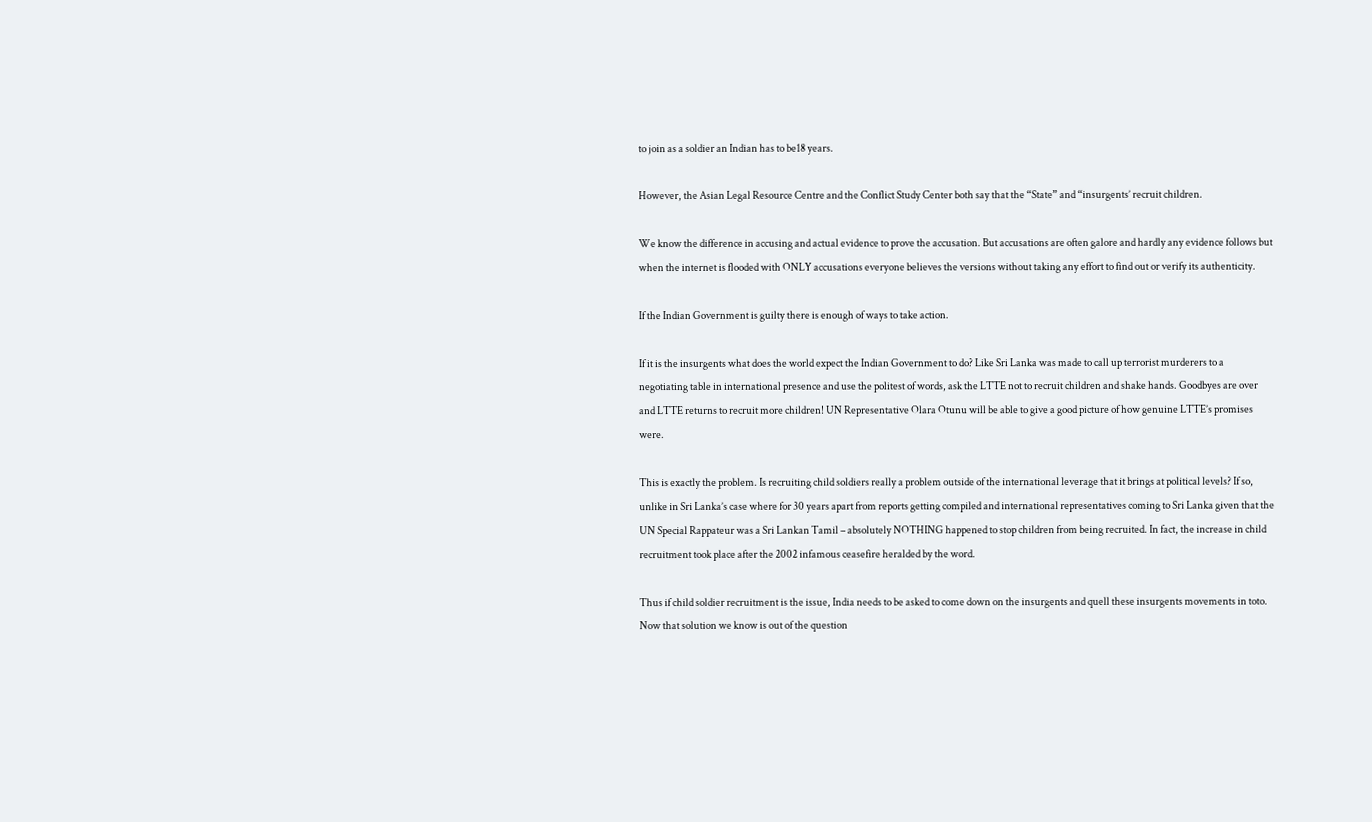to join as a soldier an Indian has to be18 years.

However, the Asian Legal Resource Centre and the Conflict Study Center both say that the “State” and “insurgents’ recruit children.

We know the difference in accusing and actual evidence to prove the accusation. But accusations are often galore and hardly any evidence follows but when the internet is flooded with ONLY accusations everyone believes the versions without taking any effort to find out or verify its authenticity.

If the Indian Government is guilty there is enough of ways to take action.

If it is the insurgents what does the world expect the Indian Government to do? Like Sri Lanka was made to call up terrorist murderers to a negotiating table in international presence and use the politest of words, ask the LTTE not to recruit children and shake hands. Goodbyes are over and LTTE returns to recruit more children! UN Representative Olara Otunu will be able to give a good picture of how genuine LTTE’s promises were.

This is exactly the problem. Is recruiting child soldiers really a problem outside of the international leverage that it brings at political levels? If so, unlike in Sri Lanka’s case where for 30 years apart from reports getting compiled and international representatives coming to Sri Lanka given that the UN Special Rappateur was a Sri Lankan Tamil – absolutely NOTHING happened to stop children from being recruited. In fact, the increase in child recruitment took place after the 2002 infamous ceasefire heralded by the word.

Thus if child soldier recruitment is the issue, India needs to be asked to come down on the insurgents and quell these insurgents movements in toto. Now that solution we know is out of the question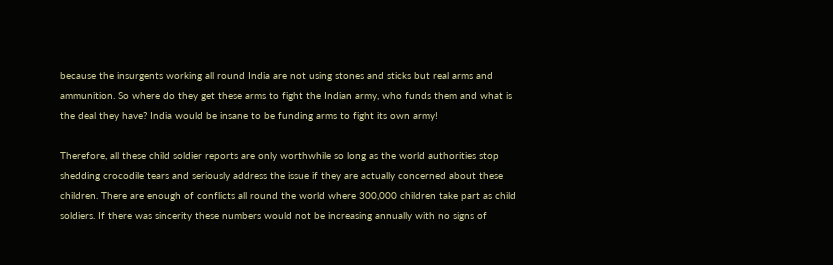because the insurgents working all round India are not using stones and sticks but real arms and ammunition. So where do they get these arms to fight the Indian army, who funds them and what is the deal they have? India would be insane to be funding arms to fight its own army!

Therefore, all these child soldier reports are only worthwhile so long as the world authorities stop shedding crocodile tears and seriously address the issue if they are actually concerned about these children. There are enough of conflicts all round the world where 300,000 children take part as child soldiers. If there was sincerity these numbers would not be increasing annually with no signs of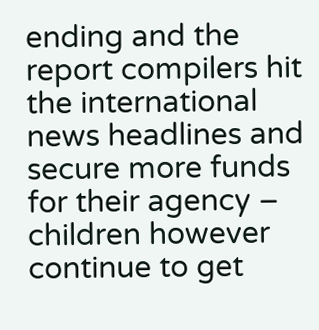ending and the report compilers hit the international news headlines and secure more funds for their agency – children however continue to get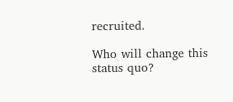recruited.

Who will change this status quo?